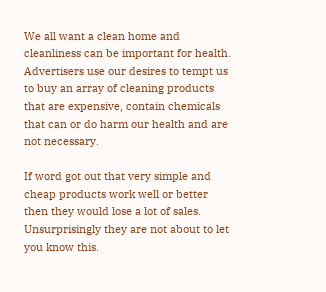We all want a clean home and cleanliness can be important for health.  Advertisers use our desires to tempt us to buy an array of cleaning products that are expensive, contain chemicals that can or do harm our health and are not necessary.

If word got out that very simple and cheap products work well or better then they would lose a lot of sales. Unsurprisingly they are not about to let you know this.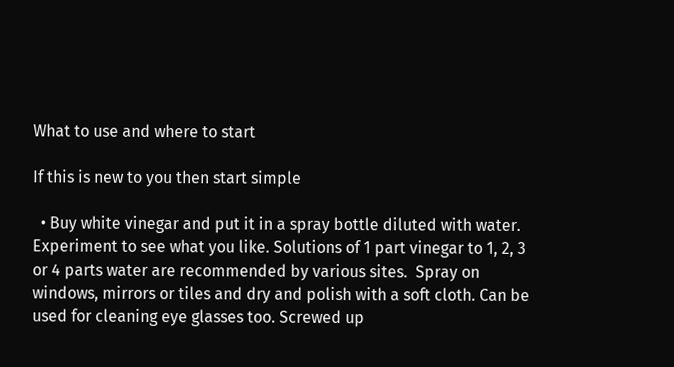What to use and where to start

If this is new to you then start simple

  • Buy white vinegar and put it in a spray bottle diluted with water.  Experiment to see what you like. Solutions of 1 part vinegar to 1, 2, 3 or 4 parts water are recommended by various sites.  Spray on windows, mirrors or tiles and dry and polish with a soft cloth. Can be used for cleaning eye glasses too. Screwed up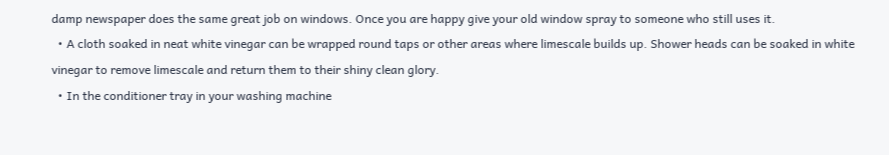damp newspaper does the same great job on windows. Once you are happy give your old window spray to someone who still uses it.
  • A cloth soaked in neat white vinegar can be wrapped round taps or other areas where limescale builds up. Shower heads can be soaked in white vinegar to remove limescale and return them to their shiny clean glory.
  • In the conditioner tray in your washing machine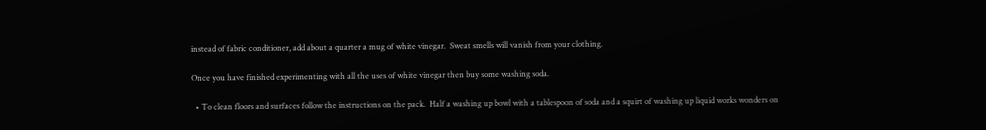instead of fabric conditioner, add about a quarter a mug of white vinegar.  Sweat smells will vanish from your clothing.

Once you have finished experimenting with all the uses of white vinegar then buy some washing soda.

  • To clean floors and surfaces follow the instructions on the pack.  Half a washing up bowl with a tablespoon of soda and a squirt of washing up liquid works wonders on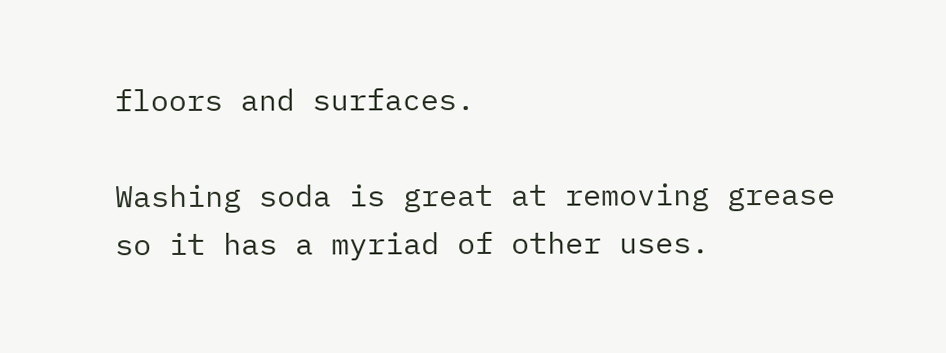floors and surfaces.

Washing soda is great at removing grease so it has a myriad of other uses.